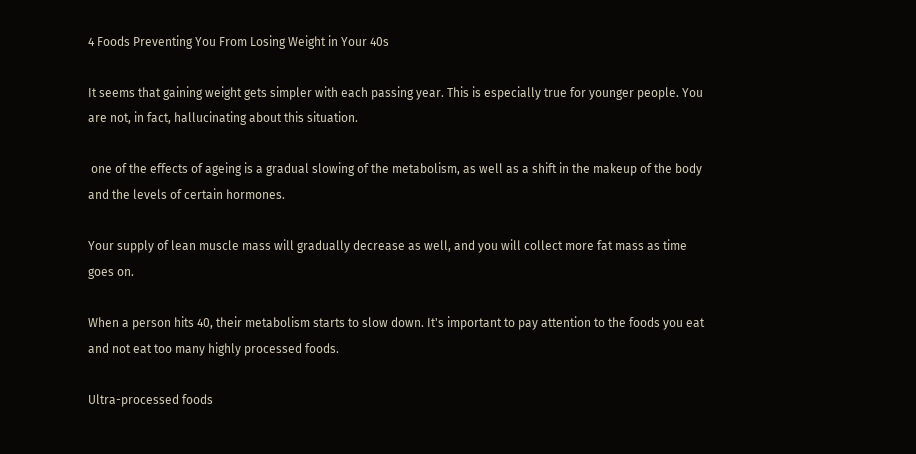4 Foods Preventing You From Losing Weight in Your 40s

It seems that gaining weight gets simpler with each passing year. This is especially true for younger people. You are not, in fact, hallucinating about this situation.

 one of the effects of ageing is a gradual slowing of the metabolism, as well as a shift in the makeup of the body and the levels of certain hormones.

Your supply of lean muscle mass will gradually decrease as well, and you will collect more fat mass as time goes on.

When a person hits 40, their metabolism starts to slow down. It's important to pay attention to the foods you eat and not eat too many highly processed foods.

Ultra-processed foods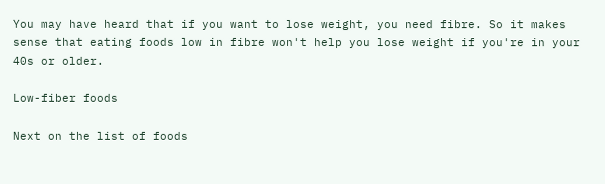You may have heard that if you want to lose weight, you need fibre. So it makes sense that eating foods low in fibre won't help you lose weight if you're in your 40s or older.

Low-fiber foods

Next on the list of foods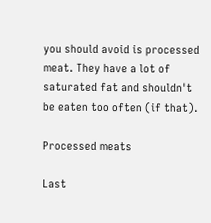you should avoid is processed meat. They have a lot of saturated fat and shouldn't be eaten too often (if that).

Processed meats

Last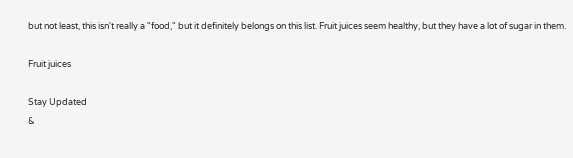but not least, this isn't really a "food," but it definitely belongs on this list. Fruit juices seem healthy, but they have a lot of sugar in them.

Fruit juices

Stay Updated
&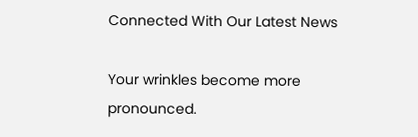Connected With Our Latest News

Your wrinkles become more pronounced.